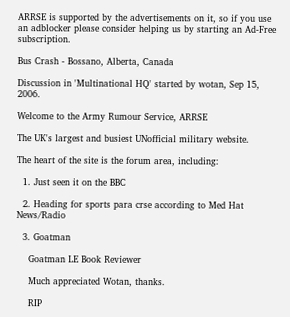ARRSE is supported by the advertisements on it, so if you use an adblocker please consider helping us by starting an Ad-Free subscription.

Bus Crash - Bossano, Alberta, Canada

Discussion in 'Multinational HQ' started by wotan, Sep 15, 2006.

Welcome to the Army Rumour Service, ARRSE

The UK's largest and busiest UNofficial military website.

The heart of the site is the forum area, including:

  1. Just seen it on the BBC

  2. Heading for sports para crse according to Med Hat News/Radio

  3. Goatman

    Goatman LE Book Reviewer

    Much appreciated Wotan, thanks.

    RIP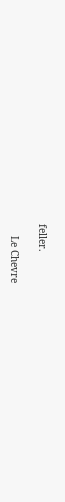feller.

    Le Chevre